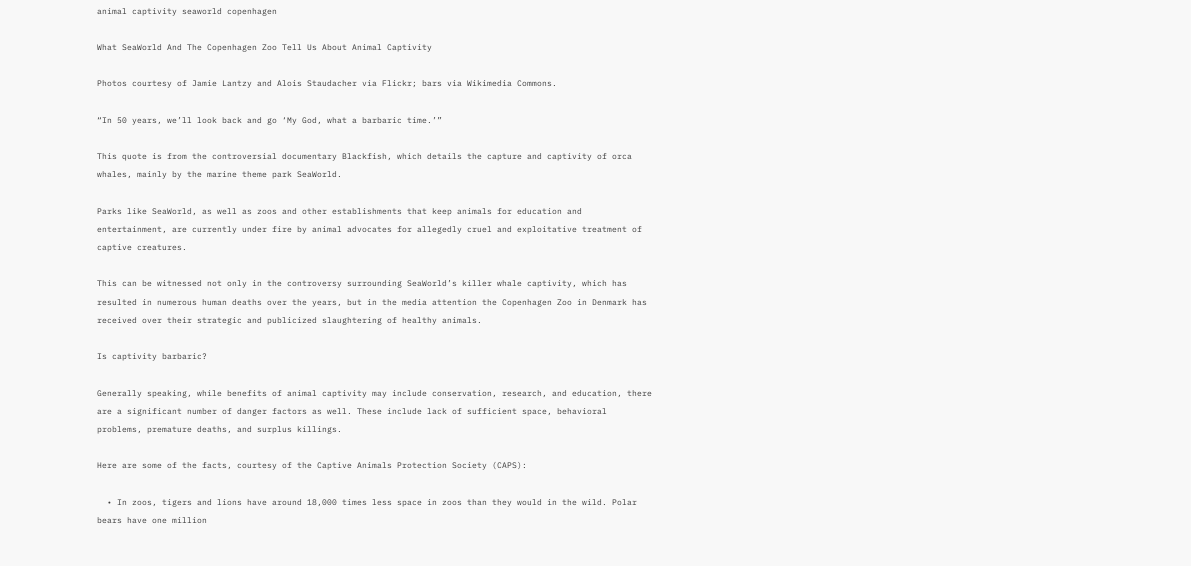animal captivity seaworld copenhagen

What SeaWorld And The Copenhagen Zoo Tell Us About Animal Captivity

Photos courtesy of Jamie Lantzy and Alois Staudacher via Flickr; bars via Wikimedia Commons.

“In 50 years, we’ll look back and go ‘My God, what a barbaric time.’”

This quote is from the controversial documentary Blackfish, which details the capture and captivity of orca whales, mainly by the marine theme park SeaWorld.

Parks like SeaWorld, as well as zoos and other establishments that keep animals for education and entertainment, are currently under fire by animal advocates for allegedly cruel and exploitative treatment of captive creatures.

This can be witnessed not only in the controversy surrounding SeaWorld’s killer whale captivity, which has resulted in numerous human deaths over the years, but in the media attention the Copenhagen Zoo in Denmark has received over their strategic and publicized slaughtering of healthy animals.

Is captivity barbaric?

Generally speaking, while benefits of animal captivity may include conservation, research, and education, there are a significant number of danger factors as well. These include lack of sufficient space, behavioral problems, premature deaths, and surplus killings.

Here are some of the facts, courtesy of the Captive Animals Protection Society (CAPS):

  • In zoos, tigers and lions have around 18,000 times less space in zoos than they would in the wild. Polar bears have one million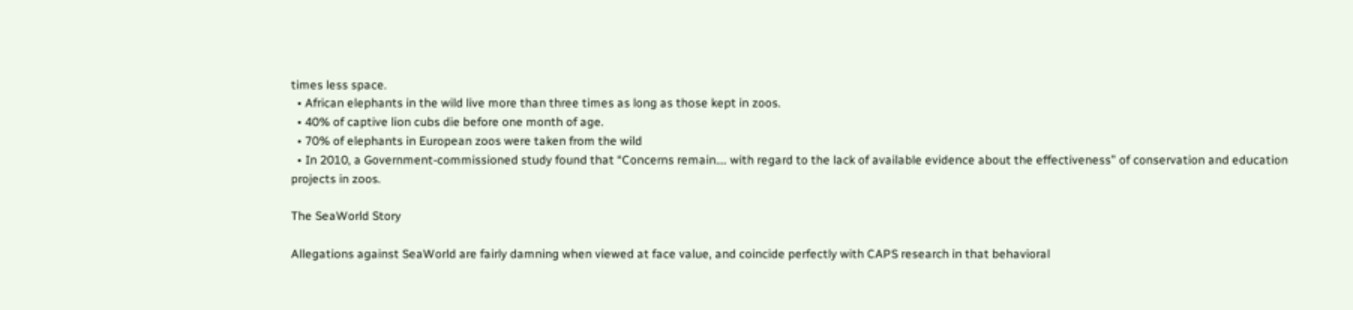times less space.
  • African elephants in the wild live more than three times as long as those kept in zoos.
  • 40% of captive lion cubs die before one month of age.
  • 70% of elephants in European zoos were taken from the wild
  • In 2010, a Government-commissioned study found that “Concerns remain…. with regard to the lack of available evidence about the effectiveness” of conservation and education projects in zoos.

The SeaWorld Story

Allegations against SeaWorld are fairly damning when viewed at face value, and coincide perfectly with CAPS research in that behavioral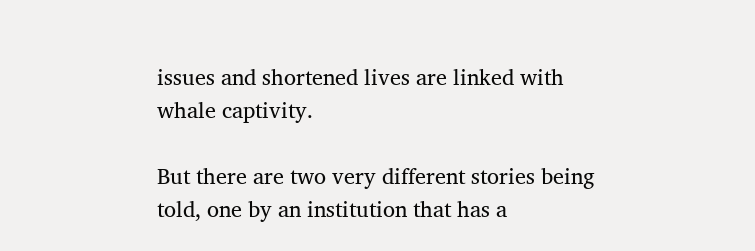issues and shortened lives are linked with whale captivity.

But there are two very different stories being told, one by an institution that has a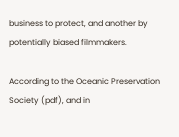business to protect, and another by potentially biased filmmakers.

According to the Oceanic Preservation Society (pdf), and in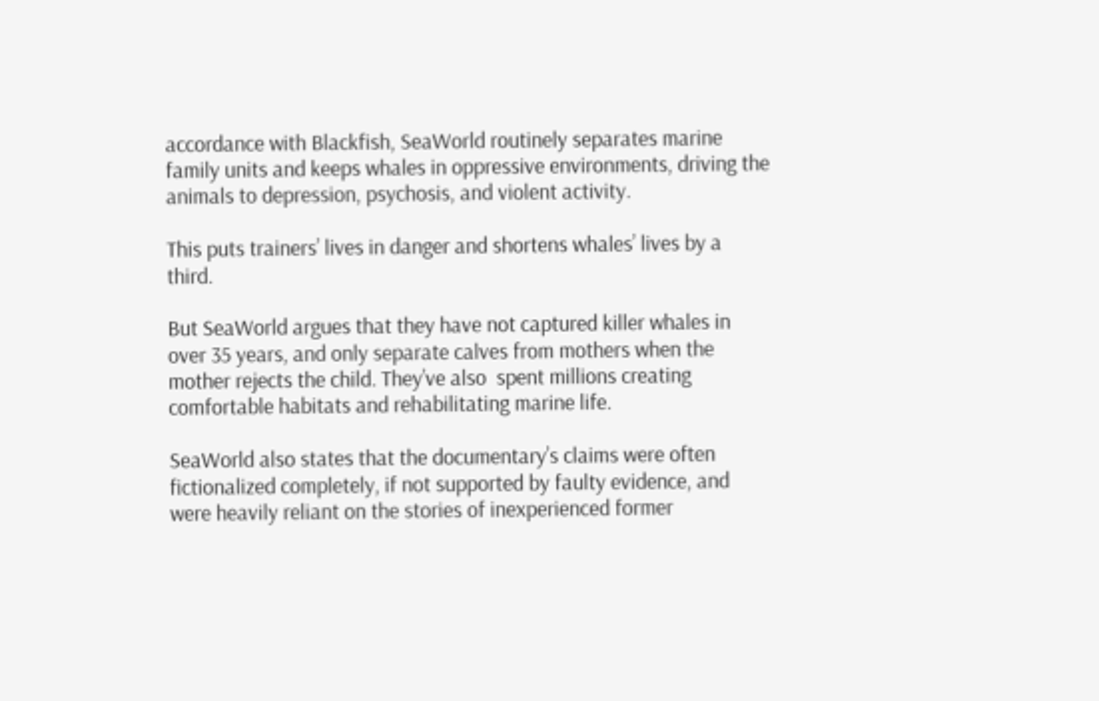accordance with Blackfish, SeaWorld routinely separates marine family units and keeps whales in oppressive environments, driving the animals to depression, psychosis, and violent activity.

This puts trainers’ lives in danger and shortens whales’ lives by a third.

But SeaWorld argues that they have not captured killer whales in over 35 years, and only separate calves from mothers when the mother rejects the child. They’ve also  spent millions creating comfortable habitats and rehabilitating marine life.

SeaWorld also states that the documentary’s claims were often fictionalized completely, if not supported by faulty evidence, and were heavily reliant on the stories of inexperienced former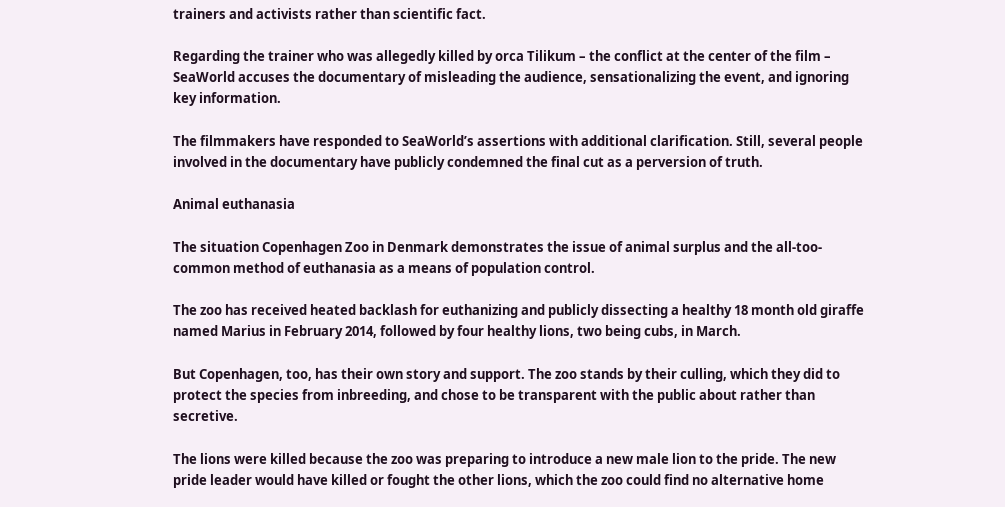trainers and activists rather than scientific fact.

Regarding the trainer who was allegedly killed by orca Tilikum – the conflict at the center of the film – SeaWorld accuses the documentary of misleading the audience, sensationalizing the event, and ignoring key information.

The filmmakers have responded to SeaWorld’s assertions with additional clarification. Still, several people involved in the documentary have publicly condemned the final cut as a perversion of truth.

Animal euthanasia

The situation Copenhagen Zoo in Denmark demonstrates the issue of animal surplus and the all-too-common method of euthanasia as a means of population control.

The zoo has received heated backlash for euthanizing and publicly dissecting a healthy 18 month old giraffe named Marius in February 2014, followed by four healthy lions, two being cubs, in March.

But Copenhagen, too, has their own story and support. The zoo stands by their culling, which they did to protect the species from inbreeding, and chose to be transparent with the public about rather than secretive.

The lions were killed because the zoo was preparing to introduce a new male lion to the pride. The new pride leader would have killed or fought the other lions, which the zoo could find no alternative home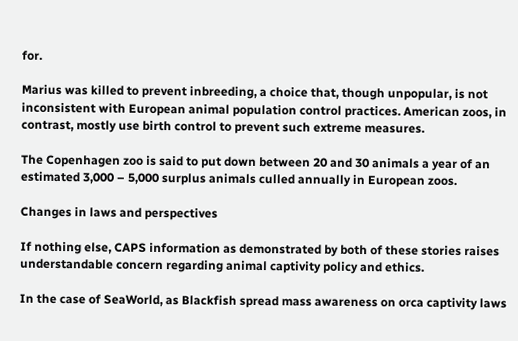for.

Marius was killed to prevent inbreeding, a choice that, though unpopular, is not inconsistent with European animal population control practices. American zoos, in contrast, mostly use birth control to prevent such extreme measures.

The Copenhagen zoo is said to put down between 20 and 30 animals a year of an estimated 3,000 – 5,000 surplus animals culled annually in European zoos.

Changes in laws and perspectives

If nothing else, CAPS information as demonstrated by both of these stories raises understandable concern regarding animal captivity policy and ethics.

In the case of SeaWorld, as Blackfish spread mass awareness on orca captivity laws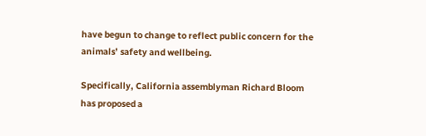have begun to change to reflect public concern for the animals’ safety and wellbeing.

Specifically, California assemblyman Richard Bloom has proposed a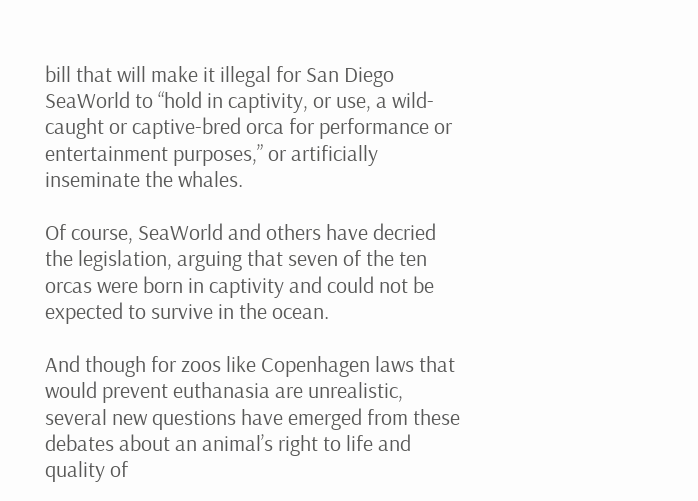bill that will make it illegal for San Diego SeaWorld to “hold in captivity, or use, a wild-caught or captive-bred orca for performance or entertainment purposes,” or artificially inseminate the whales.

Of course, SeaWorld and others have decried the legislation, arguing that seven of the ten orcas were born in captivity and could not be expected to survive in the ocean.

And though for zoos like Copenhagen laws that would prevent euthanasia are unrealistic, several new questions have emerged from these debates about an animal’s right to life and quality of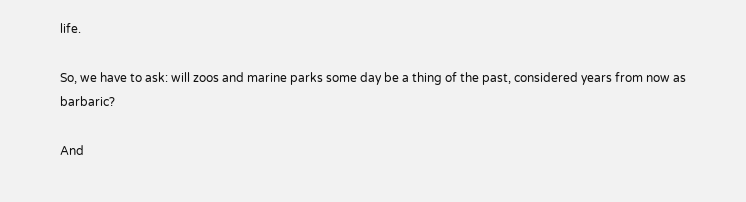life.

So, we have to ask: will zoos and marine parks some day be a thing of the past, considered years from now as barbaric?

And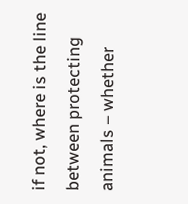if not, where is the line between protecting animals – whether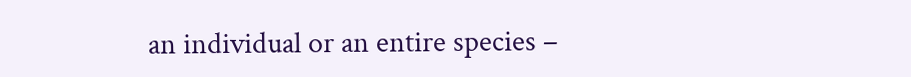an individual or an entire species –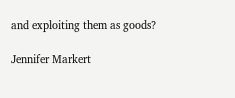and exploiting them as goods?

Jennifer Markert